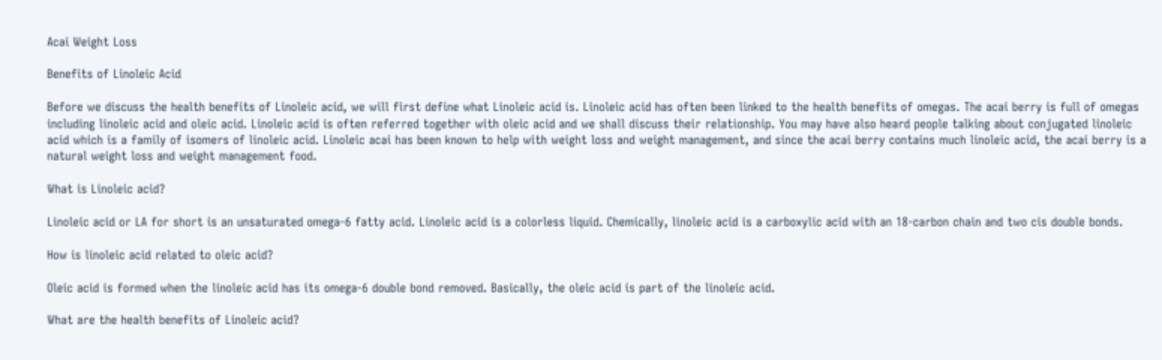Acai Weight Loss

Benefits of Linoleic Acid

Before we discuss the health benefits of Linoleic acid, we will first define what Linoleic acid is. Linoleic acid has often been linked to the health benefits of omegas. The acai berry is full of omegas including linoleic acid and oleic acid. Linoleic acid is often referred together with oleic acid and we shall discuss their relationship. You may have also heard people talking about conjugated linoleic acid which is a family of isomers of linoleic acid. Linoleic acai has been known to help with weight loss and weight management, and since the acai berry contains much linoleic acid, the acai berry is a natural weight loss and weight management food.

What is Linoleic acid?

Linoleic acid or LA for short is an unsaturated omega-6 fatty acid. Linoleic acid is a colorless liquid. Chemically, linoleic acid is a carboxylic acid with an 18-carbon chain and two cis double bonds.

How is linoleic acid related to oleic acid?

Oleic acid is formed when the linoleic acid has its omega-6 double bond removed. Basically, the oleic acid is part of the linoleic acid.

What are the health benefits of Linoleic acid?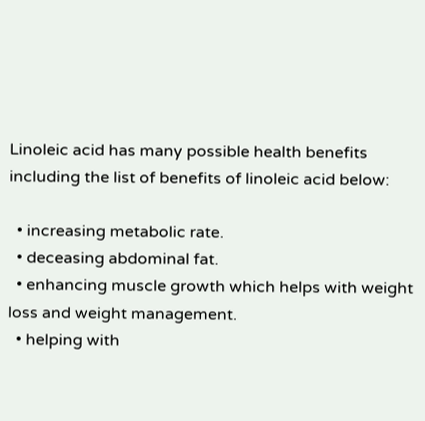Linoleic acid has many possible health benefits including the list of benefits of linoleic acid below:

  • increasing metabolic rate.
  • deceasing abdominal fat.
  • enhancing muscle growth which helps with weight loss and weight management.
  • helping with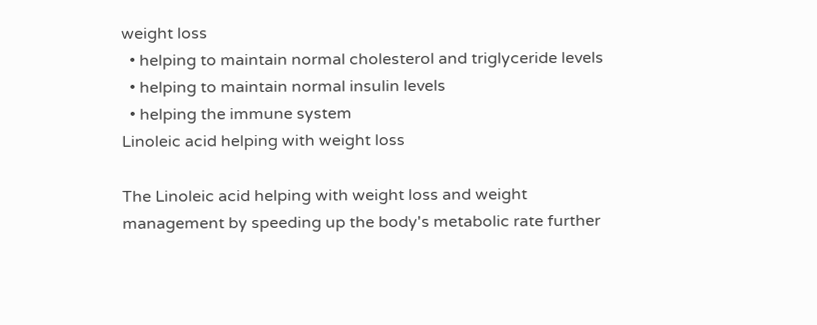weight loss
  • helping to maintain normal cholesterol and triglyceride levels
  • helping to maintain normal insulin levels
  • helping the immune system
Linoleic acid helping with weight loss

The Linoleic acid helping with weight loss and weight management by speeding up the body's metabolic rate further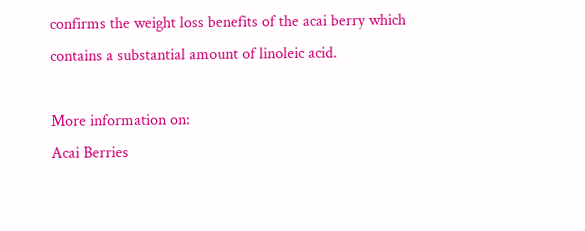confirms the weight loss benefits of the acai berry which contains a substantial amount of linoleic acid.

More information on:
Acai Berries